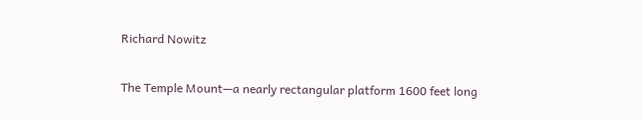Richard Nowitz

The Temple Mount—a nearly rectangular platform 1600 feet long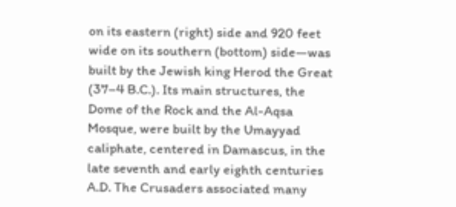on its eastern (right) side and 920 feet wide on its southern (bottom) side—was built by the Jewish king Herod the Great (37–4 B.C.). Its main structures, the Dome of the Rock and the Al-Aqsa Mosque, were built by the Umayyad caliphate, centered in Damascus, in the late seventh and early eighth centuries A.D. The Crusaders associated many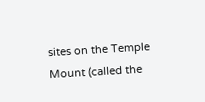sites on the Temple Mount (called the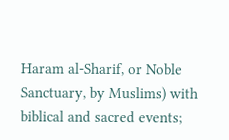Haram al-Sharif, or Noble Sanctuary, by Muslims) with biblical and sacred events;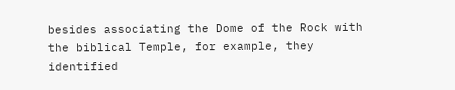besides associating the Dome of the Rock with the biblical Temple, for example, they identified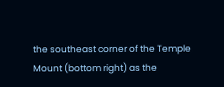the southeast corner of the Temple Mount (bottom right) as the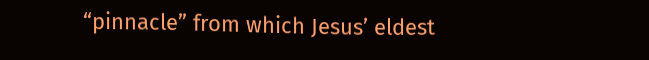“pinnacle” from which Jesus’ eldest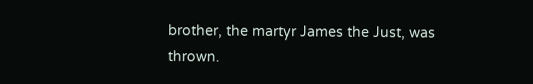brother, the martyr James the Just, was thrown.